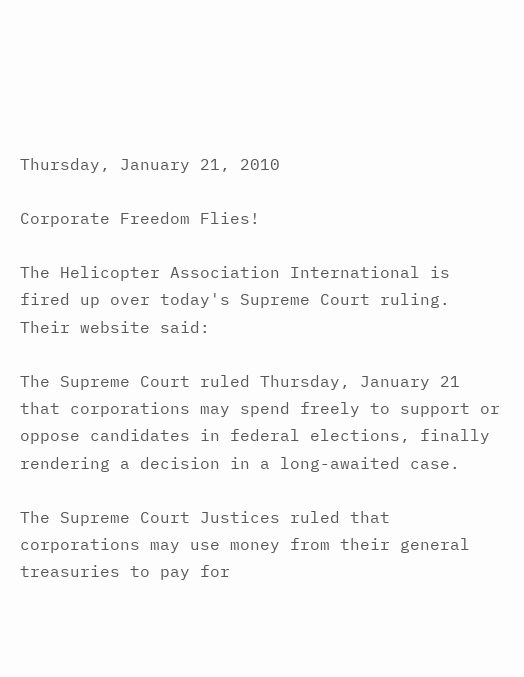Thursday, January 21, 2010

Corporate Freedom Flies!

The Helicopter Association International is fired up over today's Supreme Court ruling. Their website said:

The Supreme Court ruled Thursday, January 21 that corporations may spend freely to support or oppose candidates in federal elections, finally rendering a decision in a long-awaited case.

The Supreme Court Justices ruled that corporations may use money from their general treasuries to pay for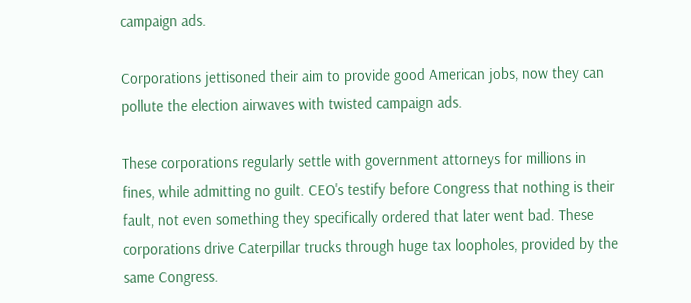campaign ads.

Corporations jettisoned their aim to provide good American jobs, now they can pollute the election airwaves with twisted campaign ads.

These corporations regularly settle with government attorneys for millions in fines, while admitting no guilt. CEO's testify before Congress that nothing is their fault, not even something they specifically ordered that later went bad. These corporations drive Caterpillar trucks through huge tax loopholes, provided by the same Congress.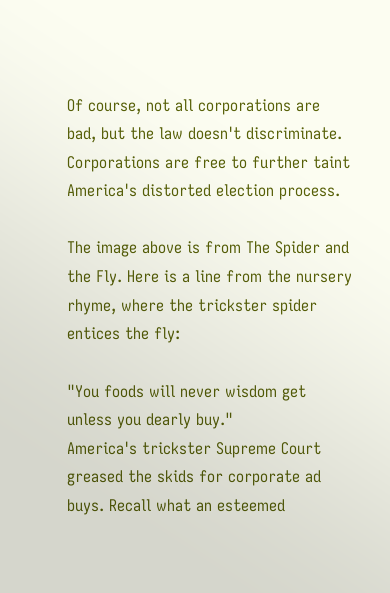Of course, not all corporations are bad, but the law doesn't discriminate. Corporations are free to further taint America's distorted election process.

The image above is from The Spider and the Fly. Here is a line from the nursery rhyme, where the trickster spider entices the fly:

"You foods will never wisdom get unless you dearly buy."
America's trickster Supreme Court greased the skids for corporate ad buys. Recall what an esteemed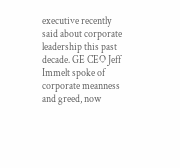executive recently said about corporate leadership this past decade. GE CEO Jeff Immelt spoke of corporate meanness and greed, now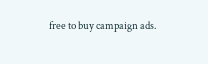free to buy campaign ads.